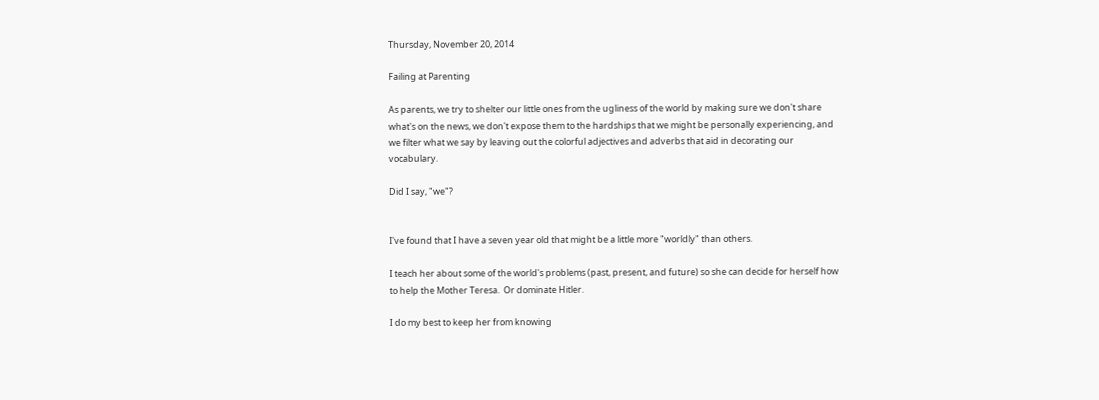Thursday, November 20, 2014

Failing at Parenting

As parents, we try to shelter our little ones from the ugliness of the world by making sure we don't share what's on the news, we don't expose them to the hardships that we might be personally experiencing, and we filter what we say by leaving out the colorful adjectives and adverbs that aid in decorating our vocabulary.

Did I say, "we"?


I've found that I have a seven year old that might be a little more "worldly" than others.

I teach her about some of the world's problems (past, present, and future) so she can decide for herself how to help the Mother Teresa.  Or dominate Hitler.

I do my best to keep her from knowing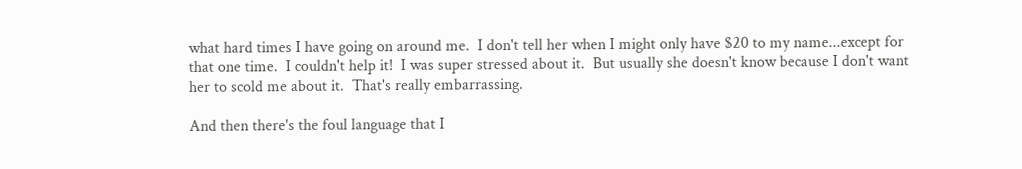what hard times I have going on around me.  I don't tell her when I might only have $20 to my name...except for that one time.  I couldn't help it!  I was super stressed about it.  But usually she doesn't know because I don't want her to scold me about it.  That's really embarrassing.

And then there's the foul language that I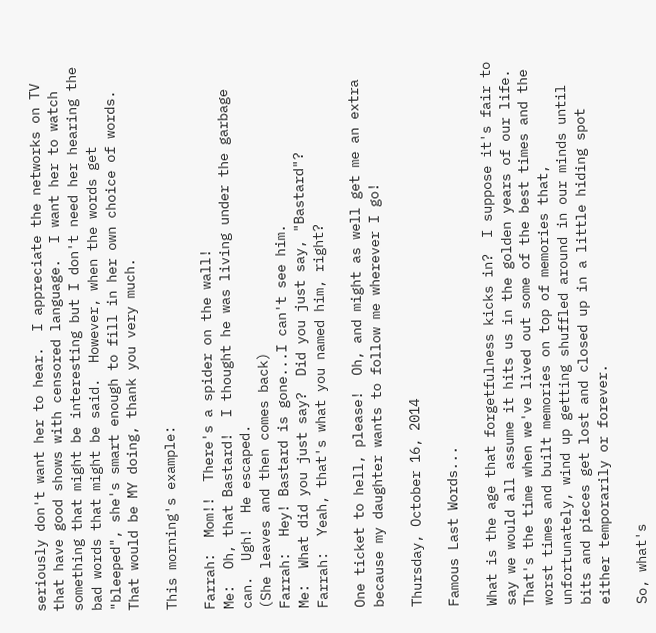seriously don't want her to hear.  I appreciate the networks on TV that have good shows with censored language.  I want her to watch something that might be interesting but I don't need her hearing the bad words that might be said.  However, when the words get "bleeped", she's smart enough to fill in her own choice of words.  That would be MY doing, thank you very much.

This morning's example:

Farrah:  Mom!!  There's a spider on the wall!
Me:  Oh, that Bastard!  I thought he was living under the garbage can.  Ugh!  He escaped.
(She leaves and then comes back)
Farrah:  Hey! Bastard is gone...I can't see him.
Me:  What did you just say?  Did you just say, "Bastard"?
Farrah:  Yeah, that's what you named him, right?

One ticket to hell, please!  Oh, and might as well get me an extra because my daughter wants to follow me wherever I go!

Thursday, October 16, 2014

Famous Last Words...

What is the age that forgetfulness kicks in?  I suppose it's fair to say we would all assume it hits us in the golden years of our life.  That's the time when we've lived out some of the best times and the worst times and built memories on top of memories that, unfortunately, wind up getting shuffled around in our minds until bits and pieces get lost and closed up in a little hiding spot either temporarily or forever.

So, what's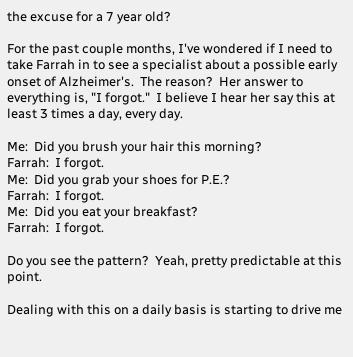the excuse for a 7 year old?

For the past couple months, I've wondered if I need to take Farrah in to see a specialist about a possible early onset of Alzheimer's.  The reason?  Her answer to everything is, "I forgot."  I believe I hear her say this at least 3 times a day, every day.

Me:  Did you brush your hair this morning?
Farrah:  I forgot.
Me:  Did you grab your shoes for P.E.?
Farrah:  I forgot.
Me:  Did you eat your breakfast?
Farrah:  I forgot.

Do you see the pattern?  Yeah, pretty predictable at this point.

Dealing with this on a daily basis is starting to drive me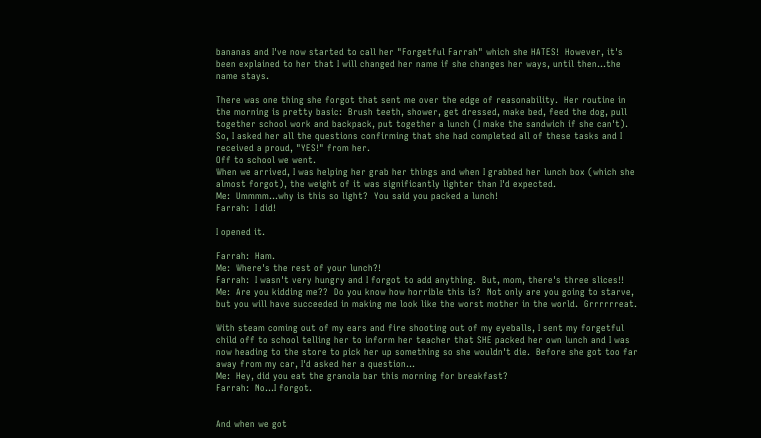bananas and I've now started to call her "Forgetful Farrah" which she HATES!  However, it's been explained to her that I will changed her name if she changes her ways, until then...the name stays.

There was one thing she forgot that sent me over the edge of reasonability.  Her routine in the morning is pretty basic:  Brush teeth, shower, get dressed, make bed, feed the dog, pull together school work and backpack, put together a lunch (I make the sandwich if she can't).
So, I asked her all the questions confirming that she had completed all of these tasks and I received a proud, "YES!" from her.
Off to school we went.
When we arrived, I was helping her grab her things and when I grabbed her lunch box (which she almost forgot), the weight of it was significantly lighter than I'd expected.
Me:  Ummmm...why is this so light?  You said you packed a lunch!
Farrah:  I did!

I opened it.

Farrah:  Ham.
Me:  Where's the rest of your lunch?!
Farrah:  I wasn't very hungry and I forgot to add anything.  But, mom, there's three slices!!
Me:  Are you kidding me??  Do you know how horrible this is?  Not only are you going to starve, but you will have succeeded in making me look like the worst mother in the world.  Grrrrrreat.

With steam coming out of my ears and fire shooting out of my eyeballs, I sent my forgetful child off to school telling her to inform her teacher that SHE packed her own lunch and I was now heading to the store to pick her up something so she wouldn't die.  Before she got too far away from my car, I'd asked her a question...
Me:  Hey, did you eat the granola bar this morning for breakfast?
Farrah:  No...I forgot.


And when we got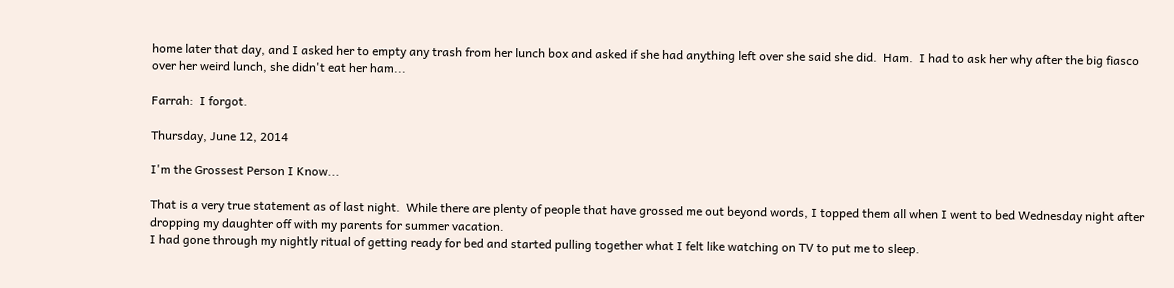home later that day, and I asked her to empty any trash from her lunch box and asked if she had anything left over she said she did.  Ham.  I had to ask her why after the big fiasco over her weird lunch, she didn't eat her ham...

Farrah:  I forgot.

Thursday, June 12, 2014

I'm the Grossest Person I Know...

That is a very true statement as of last night.  While there are plenty of people that have grossed me out beyond words, I topped them all when I went to bed Wednesday night after dropping my daughter off with my parents for summer vacation.
I had gone through my nightly ritual of getting ready for bed and started pulling together what I felt like watching on TV to put me to sleep.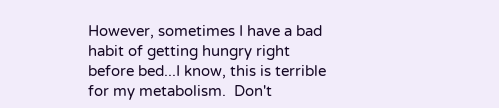However, sometimes I have a bad habit of getting hungry right before bed...I know, this is terrible for my metabolism.  Don't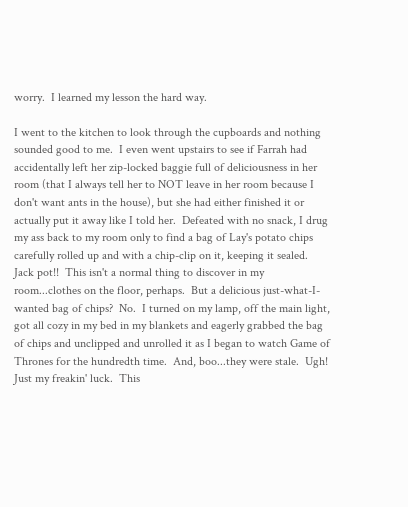worry.  I learned my lesson the hard way.

I went to the kitchen to look through the cupboards and nothing sounded good to me.  I even went upstairs to see if Farrah had accidentally left her zip-locked baggie full of deliciousness in her room (that I always tell her to NOT leave in her room because I don't want ants in the house), but she had either finished it or actually put it away like I told her.  Defeated with no snack, I drug my ass back to my room only to find a bag of Lay's potato chips carefully rolled up and with a chip-clip on it, keeping it sealed.  Jack pot!!  This isn't a normal thing to discover in my room...clothes on the floor, perhaps.  But a delicious just-what-I-wanted bag of chips?  No.  I turned on my lamp, off the main light, got all cozy in my bed in my blankets and eagerly grabbed the bag of chips and unclipped and unrolled it as I began to watch Game of Thrones for the hundredth time.  And, boo...they were stale.  Ugh!  Just my freakin' luck.  This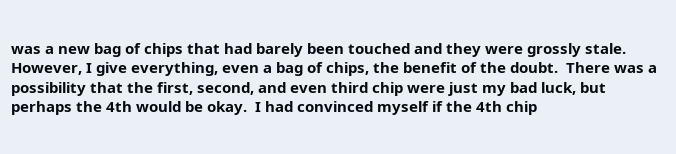was a new bag of chips that had barely been touched and they were grossly stale.  However, I give everything, even a bag of chips, the benefit of the doubt.  There was a possibility that the first, second, and even third chip were just my bad luck, but perhaps the 4th would be okay.  I had convinced myself if the 4th chip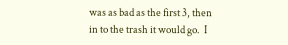was as bad as the first 3, then in to the trash it would go.  I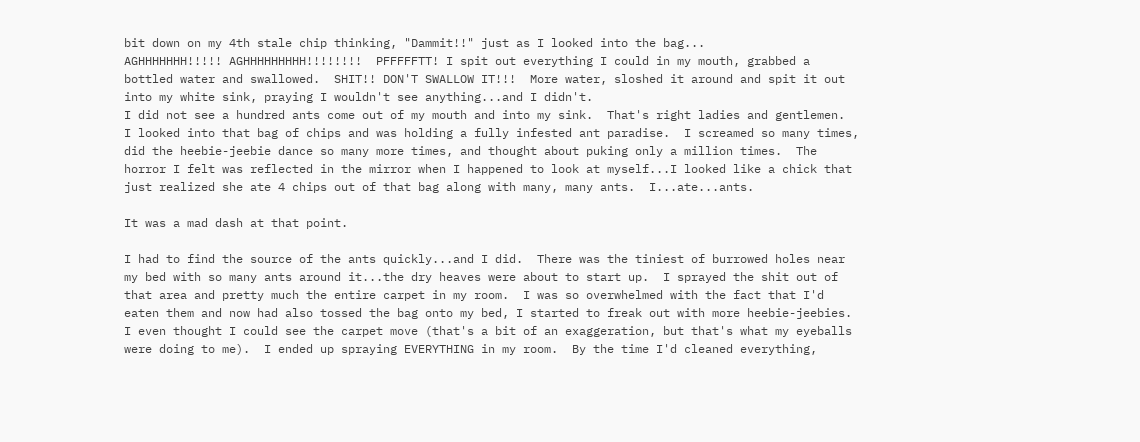bit down on my 4th stale chip thinking, "Dammit!!" just as I looked into the bag...
AGHHHHHHH!!!!! AGHHHHHHHHH!!!!!!!!  PFFFFFTT! I spit out everything I could in my mouth, grabbed a bottled water and swallowed.  SHIT!! DON'T SWALLOW IT!!!  More water, sloshed it around and spit it out into my white sink, praying I wouldn't see anything...and I didn't.
I did not see a hundred ants come out of my mouth and into my sink.  That's right ladies and gentlemen.   I looked into that bag of chips and was holding a fully infested ant paradise.  I screamed so many times, did the heebie-jeebie dance so many more times, and thought about puking only a million times.  The horror I felt was reflected in the mirror when I happened to look at myself...I looked like a chick that just realized she ate 4 chips out of that bag along with many, many ants.  I...ate...ants.

It was a mad dash at that point.

I had to find the source of the ants quickly...and I did.  There was the tiniest of burrowed holes near my bed with so many ants around it...the dry heaves were about to start up.  I sprayed the shit out of that area and pretty much the entire carpet in my room.  I was so overwhelmed with the fact that I'd eaten them and now had also tossed the bag onto my bed, I started to freak out with more heebie-jeebies.  I even thought I could see the carpet move (that's a bit of an exaggeration, but that's what my eyeballs were doing to me).  I ended up spraying EVERYTHING in my room.  By the time I'd cleaned everything,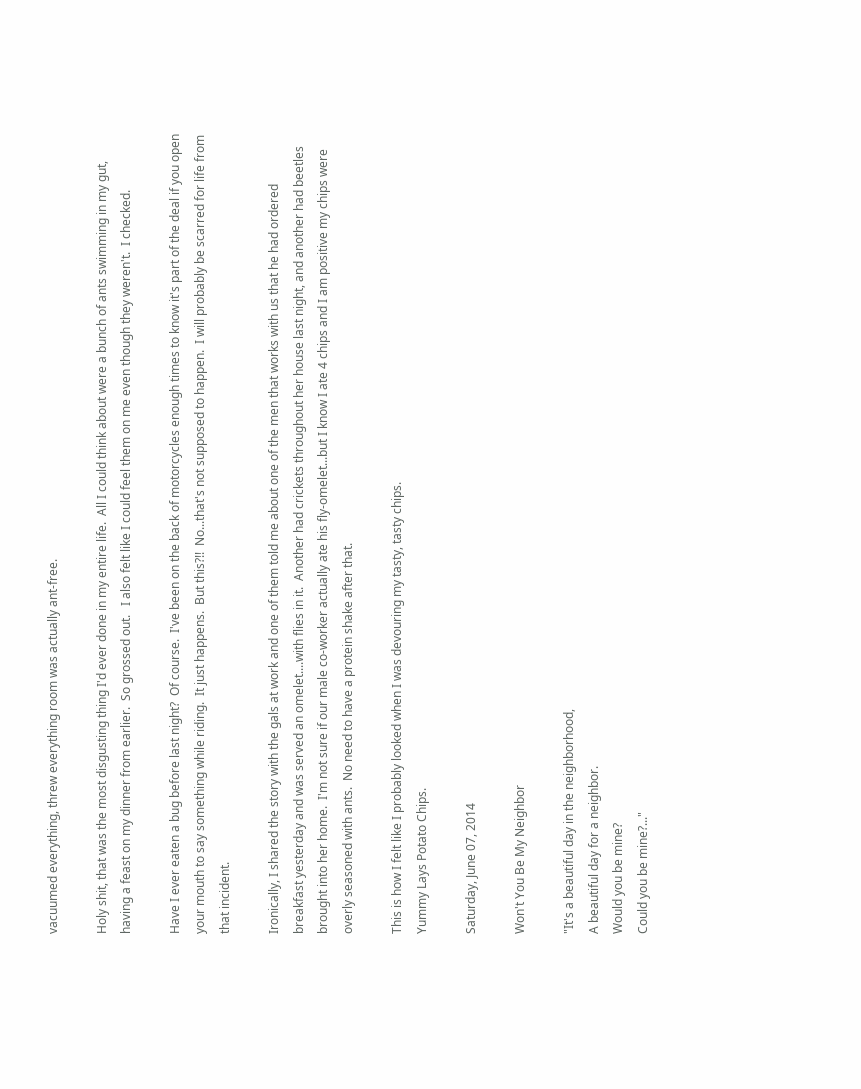vacuumed everything, threw everything room was actually ant-free.

Holy shit, that was the most disgusting thing I'd ever done in my entire life.  All I could think about were a bunch of ants swimming in my gut, having a feast on my dinner from earlier.  So grossed out.   I also felt like I could feel them on me even though they weren't.  I checked.

Have I ever eaten a bug before last night?  Of course.  I've been on the back of motorcycles enough times to know it's part of the deal if you open your mouth to say something while riding.  It just happens.  But this?!!  No...that's not supposed to happen.  I will probably be scarred for life from that incident.

Ironically, I shared the story with the gals at work and one of them told me about one of the men that works with us that he had ordered breakfast yesterday and was served an omelet....with flies in it.  Another had crickets throughout her house last night, and another had beetles brought into her home.  I'm not sure if our male co-worker actually ate his fly-omelet...but I know I ate 4 chips and I am positive my chips were overly seasoned with ants.  No need to have a protein shake after that.

This is how I felt like I probably looked when I was devouring my tasty, tasty chips.
Yummy Lays Potato Chips.

Saturday, June 07, 2014

Won't You Be My Neighbor

"It's a beautiful day in the neighborhood,
A beautiful day for a neighbor.
Would you be mine?
Could you be mine?..."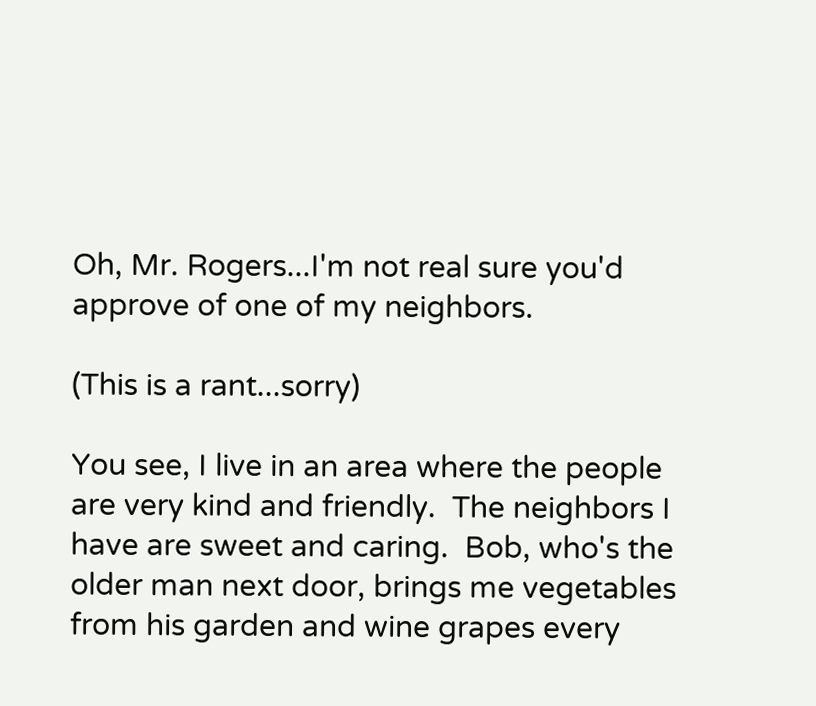Oh, Mr. Rogers...I'm not real sure you'd approve of one of my neighbors.

(This is a rant...sorry)

You see, I live in an area where the people are very kind and friendly.  The neighbors I have are sweet and caring.  Bob, who's the older man next door, brings me vegetables from his garden and wine grapes every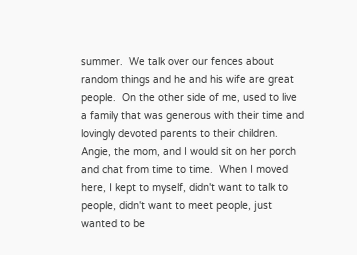summer.  We talk over our fences about random things and he and his wife are great people.  On the other side of me, used to live a family that was generous with their time and lovingly devoted parents to their children.  Angie, the mom, and I would sit on her porch and chat from time to time.  When I moved here, I kept to myself, didn't want to talk to people, didn't want to meet people, just wanted to be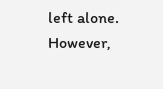left alone.  However,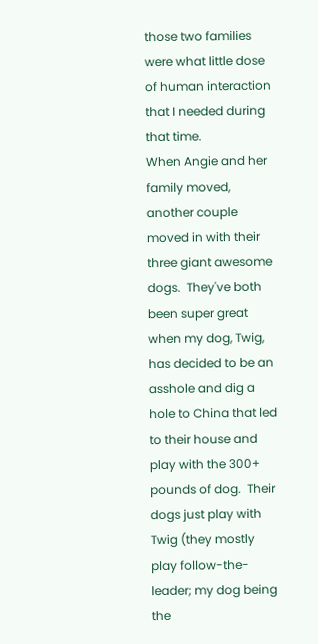those two families were what little dose of human interaction that I needed during that time.
When Angie and her family moved, another couple moved in with their three giant awesome dogs.  They've both been super great when my dog, Twig, has decided to be an asshole and dig a hole to China that led to their house and play with the 300+ pounds of dog.  Their dogs just play with Twig (they mostly play follow-the-leader; my dog being the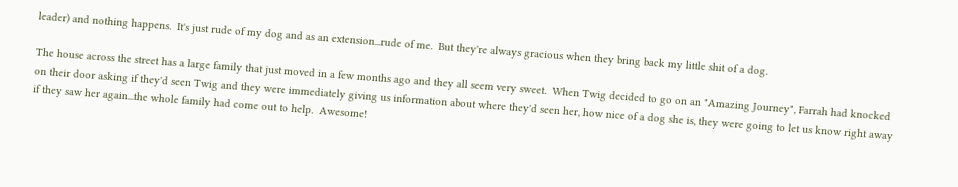leader) and nothing happens.  It's just rude of my dog and as an extension...rude of me.  But they're always gracious when they bring back my little shit of a dog.

The house across the street has a large family that just moved in a few months ago and they all seem very sweet.  When Twig decided to go on an "Amazing Journey", Farrah had knocked on their door asking if they'd seen Twig and they were immediately giving us information about where they'd seen her, how nice of a dog she is, they were going to let us know right away if they saw her again...the whole family had come out to help.  Awesome!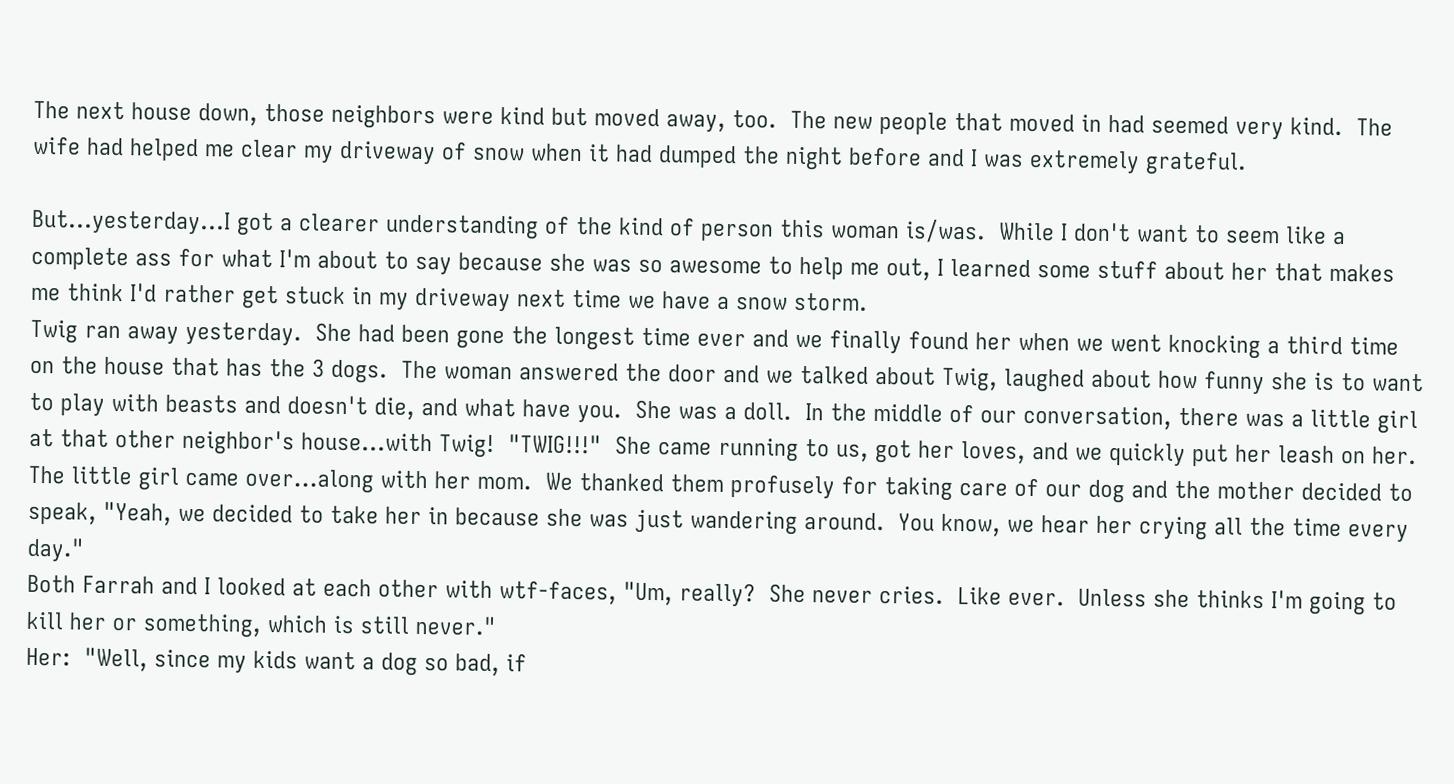The next house down, those neighbors were kind but moved away, too.  The new people that moved in had seemed very kind.  The wife had helped me clear my driveway of snow when it had dumped the night before and I was extremely grateful.

But...yesterday...I got a clearer understanding of the kind of person this woman is/was.  While I don't want to seem like a complete ass for what I'm about to say because she was so awesome to help me out, I learned some stuff about her that makes me think I'd rather get stuck in my driveway next time we have a snow storm.
Twig ran away yesterday.  She had been gone the longest time ever and we finally found her when we went knocking a third time on the house that has the 3 dogs.  The woman answered the door and we talked about Twig, laughed about how funny she is to want to play with beasts and doesn't die, and what have you.  She was a doll.  In the middle of our conversation, there was a little girl at that other neighbor's house...with Twig!  "TWIG!!!"  She came running to us, got her loves, and we quickly put her leash on her.  The little girl came over...along with her mom.  We thanked them profusely for taking care of our dog and the mother decided to speak, "Yeah, we decided to take her in because she was just wandering around.  You know, we hear her crying all the time every day."
Both Farrah and I looked at each other with wtf-faces, "Um, really?  She never cries.  Like ever.  Unless she thinks I'm going to kill her or something, which is still never."
Her:  "Well, since my kids want a dog so bad, if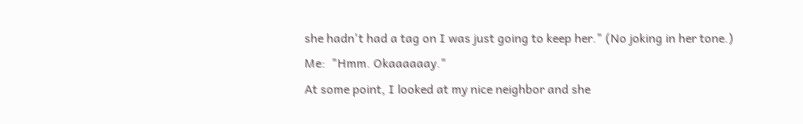she hadn't had a tag on I was just going to keep her." (No joking in her tone.)
Me:  "Hmm. Okaaaaaay."
At some point, I looked at my nice neighbor and she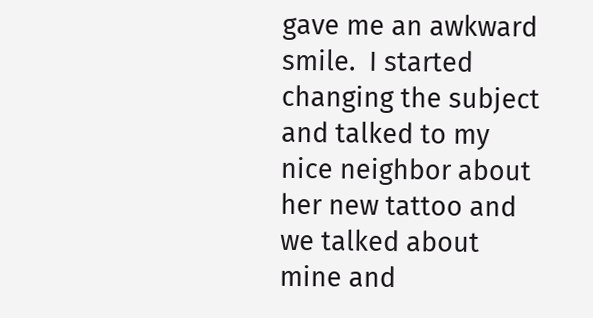gave me an awkward smile.  I started changing the subject and talked to my nice neighbor about her new tattoo and we talked about mine and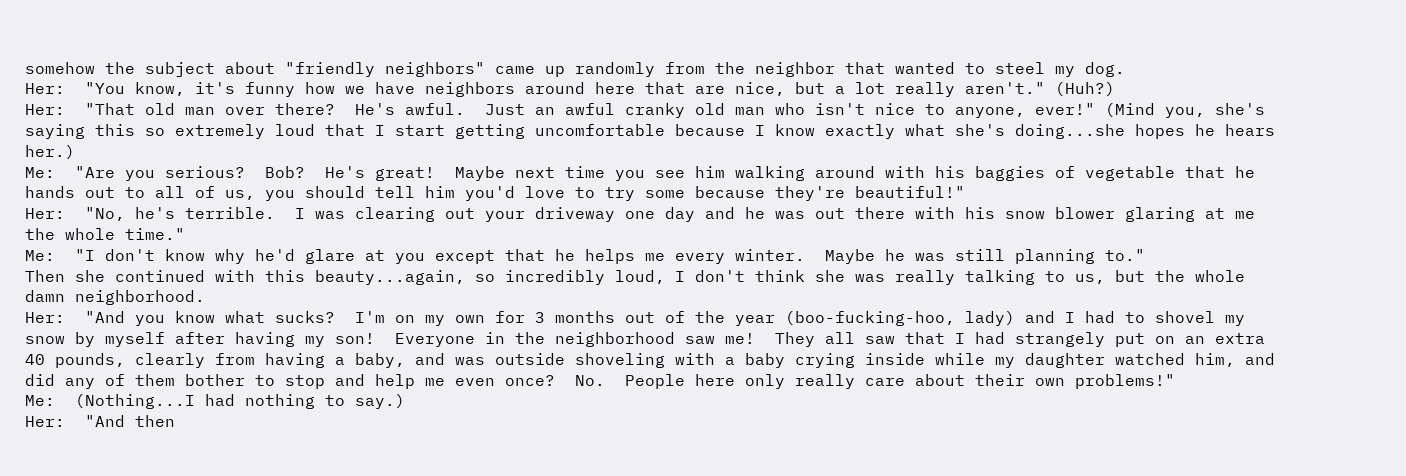somehow the subject about "friendly neighbors" came up randomly from the neighbor that wanted to steel my dog.
Her:  "You know, it's funny how we have neighbors around here that are nice, but a lot really aren't." (Huh?)
Her:  "That old man over there?  He's awful.  Just an awful cranky old man who isn't nice to anyone, ever!" (Mind you, she's saying this so extremely loud that I start getting uncomfortable because I know exactly what she's doing...she hopes he hears her.)
Me:  "Are you serious?  Bob?  He's great!  Maybe next time you see him walking around with his baggies of vegetable that he hands out to all of us, you should tell him you'd love to try some because they're beautiful!"
Her:  "No, he's terrible.  I was clearing out your driveway one day and he was out there with his snow blower glaring at me the whole time."
Me:  "I don't know why he'd glare at you except that he helps me every winter.  Maybe he was still planning to."
Then she continued with this beauty...again, so incredibly loud, I don't think she was really talking to us, but the whole damn neighborhood.
Her:  "And you know what sucks?  I'm on my own for 3 months out of the year (boo-fucking-hoo, lady) and I had to shovel my snow by myself after having my son!  Everyone in the neighborhood saw me!  They all saw that I had strangely put on an extra 40 pounds, clearly from having a baby, and was outside shoveling with a baby crying inside while my daughter watched him, and did any of them bother to stop and help me even once?  No.  People here only really care about their own problems!"
Me:  (Nothing...I had nothing to say.)
Her:  "And then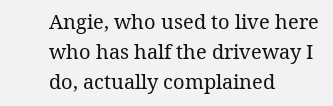Angie, who used to live here who has half the driveway I do, actually complained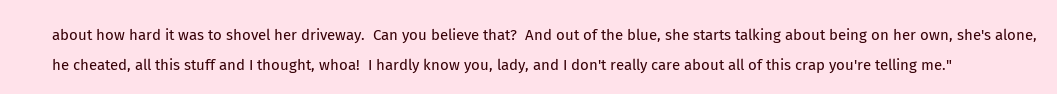about how hard it was to shovel her driveway.  Can you believe that?  And out of the blue, she starts talking about being on her own, she's alone, he cheated, all this stuff and I thought, whoa!  I hardly know you, lady, and I don't really care about all of this crap you're telling me."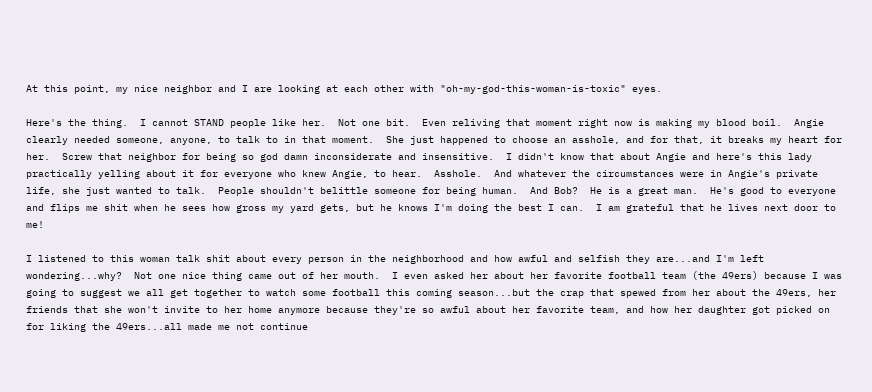At this point, my nice neighbor and I are looking at each other with "oh-my-god-this-woman-is-toxic" eyes.

Here's the thing.  I cannot STAND people like her.  Not one bit.  Even reliving that moment right now is making my blood boil.  Angie clearly needed someone, anyone, to talk to in that moment.  She just happened to choose an asshole, and for that, it breaks my heart for her.  Screw that neighbor for being so god damn inconsiderate and insensitive.  I didn't know that about Angie and here's this lady practically yelling about it for everyone who knew Angie, to hear.  Asshole.  And whatever the circumstances were in Angie's private life, she just wanted to talk.  People shouldn't belittle someone for being human.  And Bob?  He is a great man.  He's good to everyone and flips me shit when he sees how gross my yard gets, but he knows I'm doing the best I can.  I am grateful that he lives next door to me!

I listened to this woman talk shit about every person in the neighborhood and how awful and selfish they are...and I'm left wondering...why?  Not one nice thing came out of her mouth.  I even asked her about her favorite football team (the 49ers) because I was going to suggest we all get together to watch some football this coming season...but the crap that spewed from her about the 49ers, her friends that she won't invite to her home anymore because they're so awful about her favorite team, and how her daughter got picked on for liking the 49ers...all made me not continue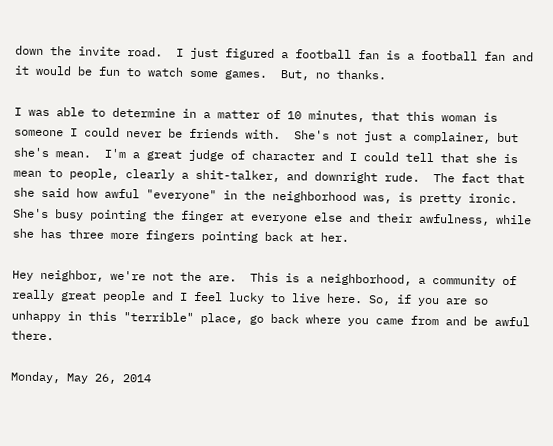down the invite road.  I just figured a football fan is a football fan and it would be fun to watch some games.  But, no thanks.

I was able to determine in a matter of 10 minutes, that this woman is someone I could never be friends with.  She's not just a complainer, but she's mean.  I'm a great judge of character and I could tell that she is mean to people, clearly a shit-talker, and downright rude.  The fact that she said how awful "everyone" in the neighborhood was, is pretty ironic.  She's busy pointing the finger at everyone else and their awfulness, while she has three more fingers pointing back at her.

Hey neighbor, we're not the are.  This is a neighborhood, a community of really great people and I feel lucky to live here. So, if you are so unhappy in this "terrible" place, go back where you came from and be awful there.

Monday, May 26, 2014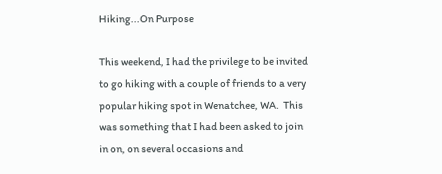Hiking...On Purpose

This weekend, I had the privilege to be invited to go hiking with a couple of friends to a very popular hiking spot in Wenatchee, WA.  This was something that I had been asked to join in on, on several occasions and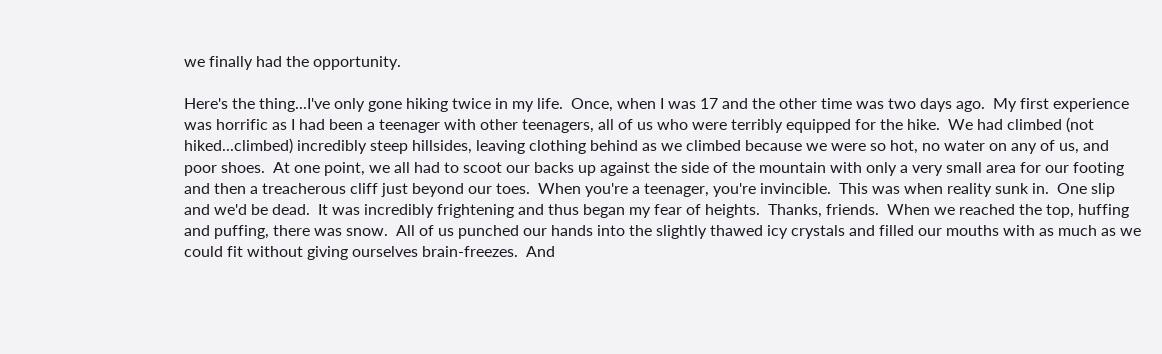we finally had the opportunity.

Here's the thing...I've only gone hiking twice in my life.  Once, when I was 17 and the other time was two days ago.  My first experience was horrific as I had been a teenager with other teenagers, all of us who were terribly equipped for the hike.  We had climbed (not hiked...climbed) incredibly steep hillsides, leaving clothing behind as we climbed because we were so hot, no water on any of us, and poor shoes.  At one point, we all had to scoot our backs up against the side of the mountain with only a very small area for our footing and then a treacherous cliff just beyond our toes.  When you're a teenager, you're invincible.  This was when reality sunk in.  One slip and we'd be dead.  It was incredibly frightening and thus began my fear of heights.  Thanks, friends.  When we reached the top, huffing and puffing, there was snow.  All of us punched our hands into the slightly thawed icy crystals and filled our mouths with as much as we could fit without giving ourselves brain-freezes.  And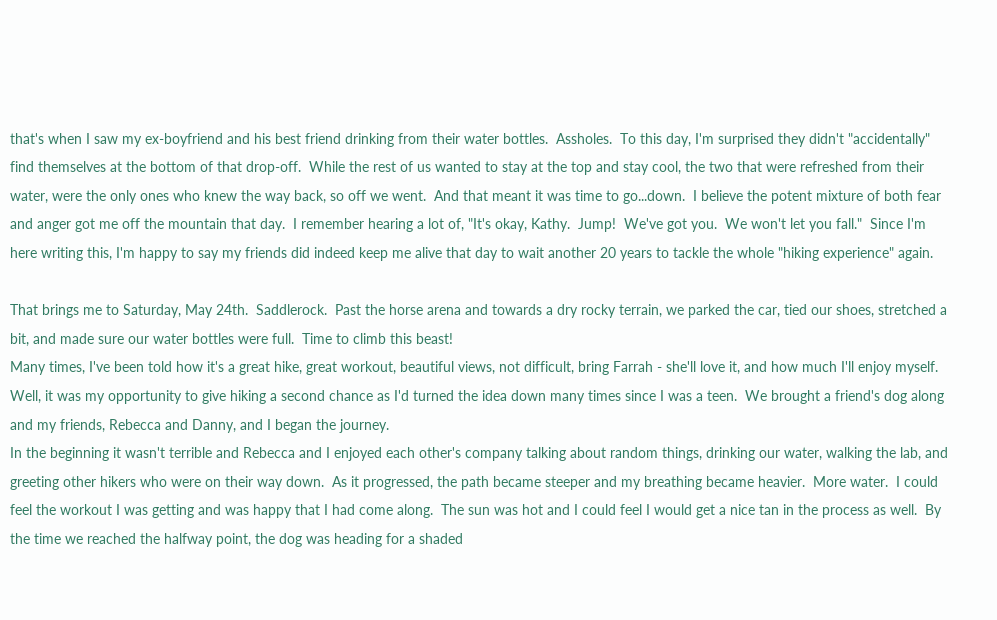that's when I saw my ex-boyfriend and his best friend drinking from their water bottles.  Assholes.  To this day, I'm surprised they didn't "accidentally" find themselves at the bottom of that drop-off.  While the rest of us wanted to stay at the top and stay cool, the two that were refreshed from their water, were the only ones who knew the way back, so off we went.  And that meant it was time to go...down.  I believe the potent mixture of both fear and anger got me off the mountain that day.  I remember hearing a lot of, "It's okay, Kathy.  Jump!  We've got you.  We won't let you fall."  Since I'm here writing this, I'm happy to say my friends did indeed keep me alive that day to wait another 20 years to tackle the whole "hiking experience" again.

That brings me to Saturday, May 24th.  Saddlerock.  Past the horse arena and towards a dry rocky terrain, we parked the car, tied our shoes, stretched a bit, and made sure our water bottles were full.  Time to climb this beast!
Many times, I've been told how it's a great hike, great workout, beautiful views, not difficult, bring Farrah - she'll love it, and how much I'll enjoy myself.  Well, it was my opportunity to give hiking a second chance as I'd turned the idea down many times since I was a teen.  We brought a friend's dog along and my friends, Rebecca and Danny, and I began the journey.
In the beginning it wasn't terrible and Rebecca and I enjoyed each other's company talking about random things, drinking our water, walking the lab, and greeting other hikers who were on their way down.  As it progressed, the path became steeper and my breathing became heavier.  More water.  I could feel the workout I was getting and was happy that I had come along.  The sun was hot and I could feel I would get a nice tan in the process as well.  By the time we reached the halfway point, the dog was heading for a shaded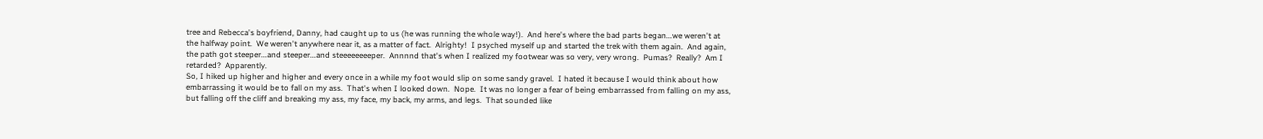tree and Rebecca's boyfriend, Danny, had caught up to us (he was running the whole way!).  And here's where the bad parts began...we weren't at the halfway point.  We weren't anywhere near it, as a matter of fact.  Alrighty!  I psyched myself up and started the trek with them again.  And again, the path got steeper...and steeper...and steeeeeeeeper.  Annnnd that's when I realized my footwear was so very, very wrong.  Pumas?  Really?  Am I retarded?  Apparently.
So, I hiked up higher and higher and every once in a while my foot would slip on some sandy gravel.  I hated it because I would think about how embarrassing it would be to fall on my ass.  That's when I looked down.  Nope.  It was no longer a fear of being embarrassed from falling on my ass, but falling off the cliff and breaking my ass, my face, my back, my arms, and legs.  That sounded like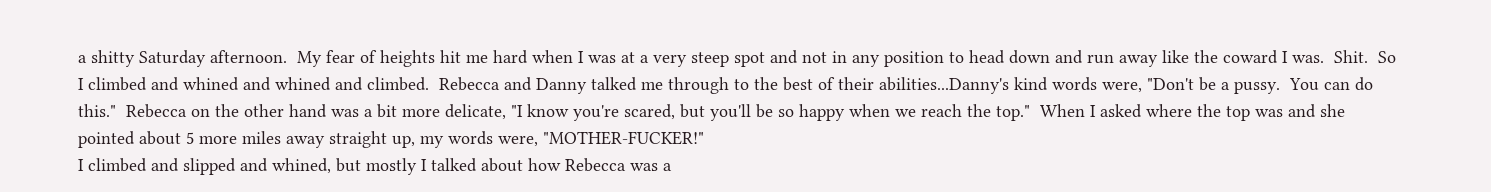a shitty Saturday afternoon.  My fear of heights hit me hard when I was at a very steep spot and not in any position to head down and run away like the coward I was.  Shit.  So I climbed and whined and whined and climbed.  Rebecca and Danny talked me through to the best of their abilities...Danny's kind words were, "Don't be a pussy.  You can do this."  Rebecca on the other hand was a bit more delicate, "I know you're scared, but you'll be so happy when we reach the top."  When I asked where the top was and she pointed about 5 more miles away straight up, my words were, "MOTHER-FUCKER!"
I climbed and slipped and whined, but mostly I talked about how Rebecca was a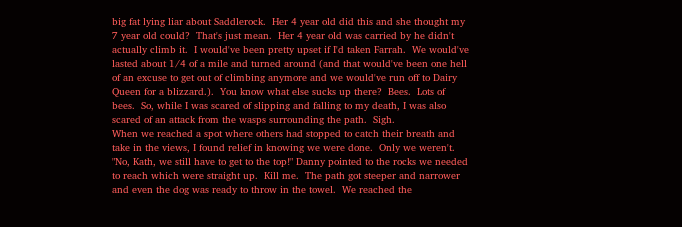big fat lying liar about Saddlerock.  Her 4 year old did this and she thought my 7 year old could?  That's just mean.  Her 4 year old was carried by he didn't actually climb it.  I would've been pretty upset if I'd taken Farrah.  We would've lasted about 1/4 of a mile and turned around (and that would've been one hell of an excuse to get out of climbing anymore and we would've run off to Dairy Queen for a blizzard.).  You know what else sucks up there?  Bees.  Lots of bees.  So, while I was scared of slipping and falling to my death, I was also scared of an attack from the wasps surrounding the path.  Sigh.
When we reached a spot where others had stopped to catch their breath and take in the views, I found relief in knowing we were done.  Only we weren't.  "No, Kath, we still have to get to the top!" Danny pointed to the rocks we needed to reach which were straight up.  Kill me.  The path got steeper and narrower and even the dog was ready to throw in the towel.  We reached the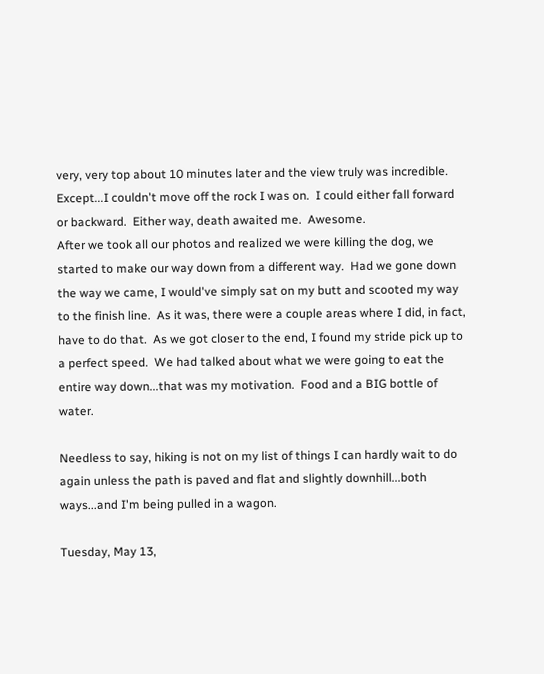very, very top about 10 minutes later and the view truly was incredible.  Except...I couldn't move off the rock I was on.  I could either fall forward or backward.  Either way, death awaited me.  Awesome.
After we took all our photos and realized we were killing the dog, we started to make our way down from a different way.  Had we gone down the way we came, I would've simply sat on my butt and scooted my way to the finish line.  As it was, there were a couple areas where I did, in fact, have to do that.  As we got closer to the end, I found my stride pick up to a perfect speed.  We had talked about what we were going to eat the entire way down...that was my motivation.  Food and a BIG bottle of water.

Needless to say, hiking is not on my list of things I can hardly wait to do again unless the path is paved and flat and slightly downhill...both ways...and I'm being pulled in a wagon.

Tuesday, May 13,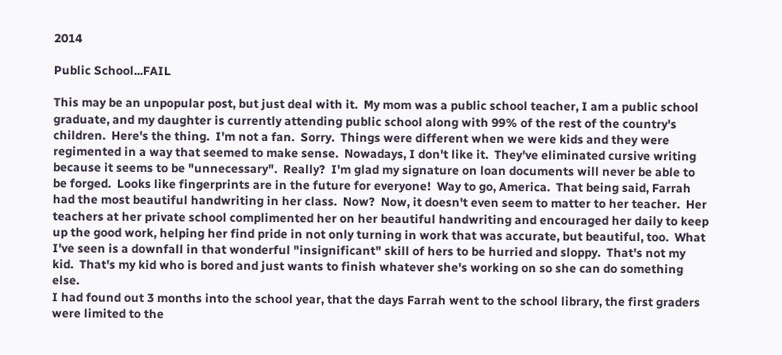2014

Public School...FAIL

This may be an unpopular post, but just deal with it.  My mom was a public school teacher, I am a public school graduate, and my daughter is currently attending public school along with 99% of the rest of the country's children.  Here's the thing.  I'm not a fan.  Sorry.  Things were different when we were kids and they were regimented in a way that seemed to make sense.  Nowadays, I don't like it.  They've eliminated cursive writing because it seems to be "unnecessary".  Really?  I'm glad my signature on loan documents will never be able to be forged.  Looks like fingerprints are in the future for everyone!  Way to go, America.  That being said, Farrah had the most beautiful handwriting in her class.  Now?  Now, it doesn't even seem to matter to her teacher.  Her teachers at her private school complimented her on her beautiful handwriting and encouraged her daily to keep up the good work, helping her find pride in not only turning in work that was accurate, but beautiful, too.  What I've seen is a downfall in that wonderful "insignificant" skill of hers to be hurried and sloppy.  That's not my kid.  That's my kid who is bored and just wants to finish whatever she's working on so she can do something else.
I had found out 3 months into the school year, that the days Farrah went to the school library, the first graders were limited to the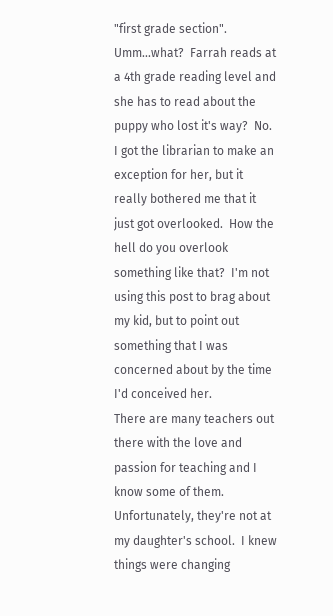"first grade section".  Umm...what?  Farrah reads at a 4th grade reading level and she has to read about the puppy who lost it's way?  No.  I got the librarian to make an exception for her, but it really bothered me that it just got overlooked.  How the hell do you overlook something like that?  I'm not using this post to brag about my kid, but to point out something that I was concerned about by the time I'd conceived her.
There are many teachers out there with the love and passion for teaching and I know some of them.  Unfortunately, they're not at my daughter's school.  I knew things were changing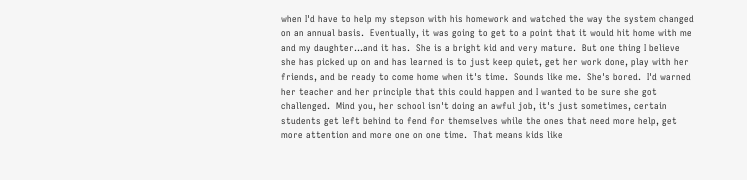when I'd have to help my stepson with his homework and watched the way the system changed on an annual basis.  Eventually, it was going to get to a point that it would hit home with me and my daughter...and it has.  She is a bright kid and very mature.  But one thing I believe she has picked up on and has learned is to just keep quiet, get her work done, play with her friends, and be ready to come home when it's time.  Sounds like me.  She's bored.  I'd warned her teacher and her principle that this could happen and I wanted to be sure she got challenged.  Mind you, her school isn't doing an awful job, it's just sometimes, certain students get left behind to fend for themselves while the ones that need more help, get more attention and more one on one time.  That means kids like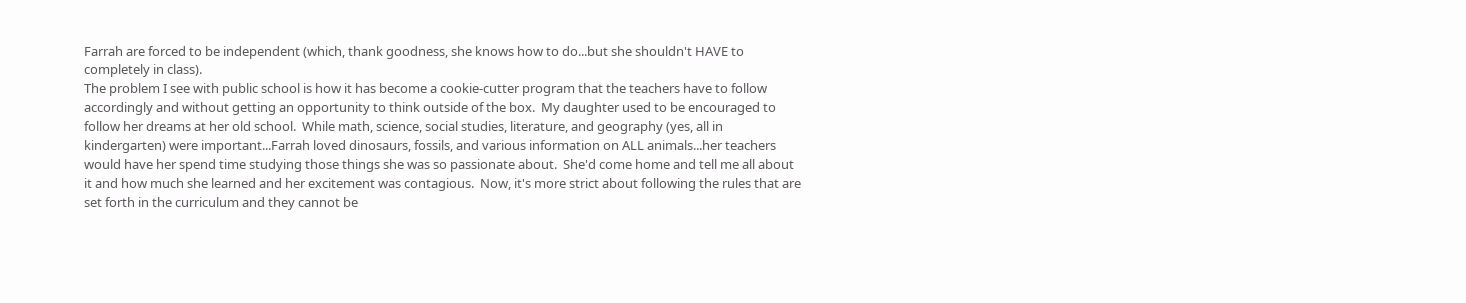Farrah are forced to be independent (which, thank goodness, she knows how to do...but she shouldn't HAVE to completely in class).
The problem I see with public school is how it has become a cookie-cutter program that the teachers have to follow accordingly and without getting an opportunity to think outside of the box.  My daughter used to be encouraged to follow her dreams at her old school.  While math, science, social studies, literature, and geography (yes, all in kindergarten) were important...Farrah loved dinosaurs, fossils, and various information on ALL animals...her teachers would have her spend time studying those things she was so passionate about.  She'd come home and tell me all about it and how much she learned and her excitement was contagious.  Now, it's more strict about following the rules that are set forth in the curriculum and they cannot be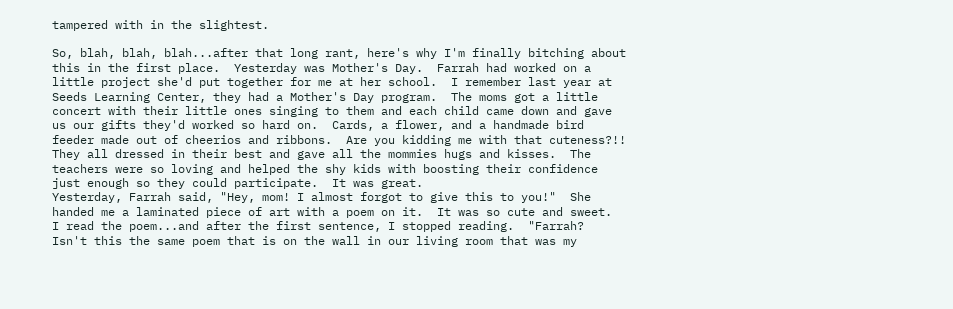tampered with in the slightest.

So, blah, blah, blah...after that long rant, here's why I'm finally bitching about this in the first place.  Yesterday was Mother's Day.  Farrah had worked on a little project she'd put together for me at her school.  I remember last year at Seeds Learning Center, they had a Mother's Day program.  The moms got a little concert with their little ones singing to them and each child came down and gave us our gifts they'd worked so hard on.  Cards, a flower, and a handmade bird feeder made out of cheerios and ribbons.  Are you kidding me with that cuteness?!!  They all dressed in their best and gave all the mommies hugs and kisses.  The teachers were so loving and helped the shy kids with boosting their confidence just enough so they could participate.  It was great.
Yesterday, Farrah said, "Hey, mom! I almost forgot to give this to you!"  She handed me a laminated piece of art with a poem on it.  It was so cute and sweet.  I read the poem...and after the first sentence, I stopped reading.  "Farrah?  Isn't this the same poem that is on the wall in our living room that was my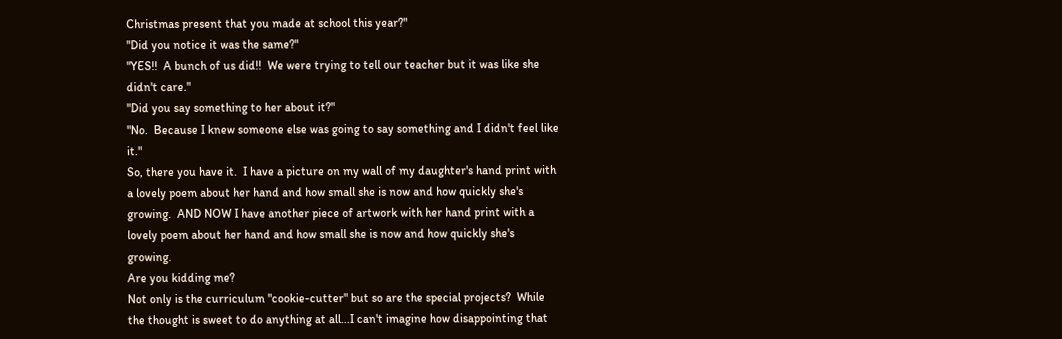Christmas present that you made at school this year?"
"Did you notice it was the same?"
"YES!!  A bunch of us did!!  We were trying to tell our teacher but it was like she didn't care."
"Did you say something to her about it?"
"No.  Because I knew someone else was going to say something and I didn't feel like it."
So, there you have it.  I have a picture on my wall of my daughter's hand print with a lovely poem about her hand and how small she is now and how quickly she's growing.  AND NOW I have another piece of artwork with her hand print with a lovely poem about her hand and how small she is now and how quickly she's growing.
Are you kidding me?
Not only is the curriculum "cookie-cutter" but so are the special projects?  While the thought is sweet to do anything at all...I can't imagine how disappointing that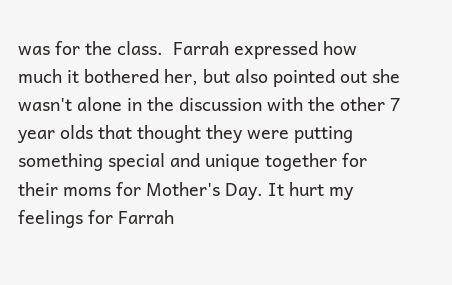was for the class.  Farrah expressed how much it bothered her, but also pointed out she wasn't alone in the discussion with the other 7 year olds that thought they were putting something special and unique together for their moms for Mother's Day. It hurt my feelings for Farrah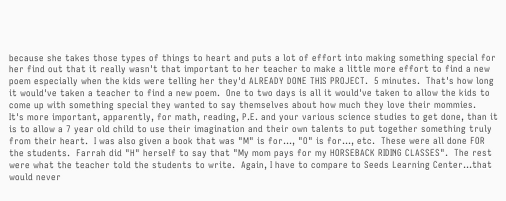because she takes those types of things to heart and puts a lot of effort into making something special for her find out that it really wasn't that important to her teacher to make a little more effort to find a new poem especially when the kids were telling her they'd ALREADY DONE THIS PROJECT.  5 minutes.  That's how long it would've taken a teacher to find a new poem.  One to two days is all it would've taken to allow the kids to come up with something special they wanted to say themselves about how much they love their mommies.
It's more important, apparently, for math, reading, P.E. and your various science studies to get done, than it is to allow a 7 year old child to use their imagination and their own talents to put together something truly from their heart.  I was also given a book that was "M" is for..., "O" is for..., etc.  These were all done FOR the students.  Farrah did "H" herself to say that "My mom pays for my HORSEBACK RIDING CLASSES".  The rest were what the teacher told the students to write.  Again, I have to compare to Seeds Learning Center...that would never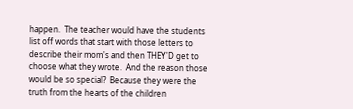happen.  The teacher would have the students list off words that start with those letters to describe their mom's and then THEY'D get to choose what they wrote.  And the reason those would be so special?  Because they were the truth from the hearts of the children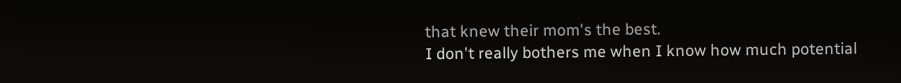that knew their mom's the best.
I don't really bothers me when I know how much potential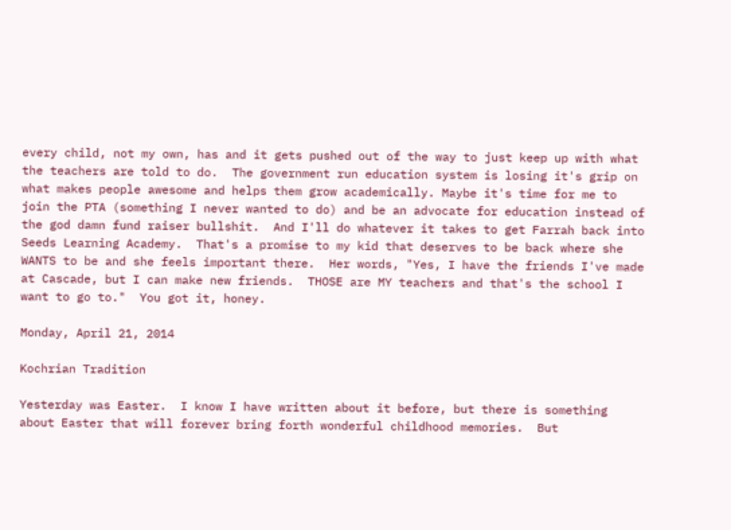every child, not my own, has and it gets pushed out of the way to just keep up with what the teachers are told to do.  The government run education system is losing it's grip on what makes people awesome and helps them grow academically. Maybe it's time for me to join the PTA (something I never wanted to do) and be an advocate for education instead of the god damn fund raiser bullshit.  And I'll do whatever it takes to get Farrah back into Seeds Learning Academy.  That's a promise to my kid that deserves to be back where she WANTS to be and she feels important there.  Her words, "Yes, I have the friends I've made at Cascade, but I can make new friends.  THOSE are MY teachers and that's the school I want to go to."  You got it, honey.

Monday, April 21, 2014

Kochrian Tradition

Yesterday was Easter.  I know I have written about it before, but there is something about Easter that will forever bring forth wonderful childhood memories.  But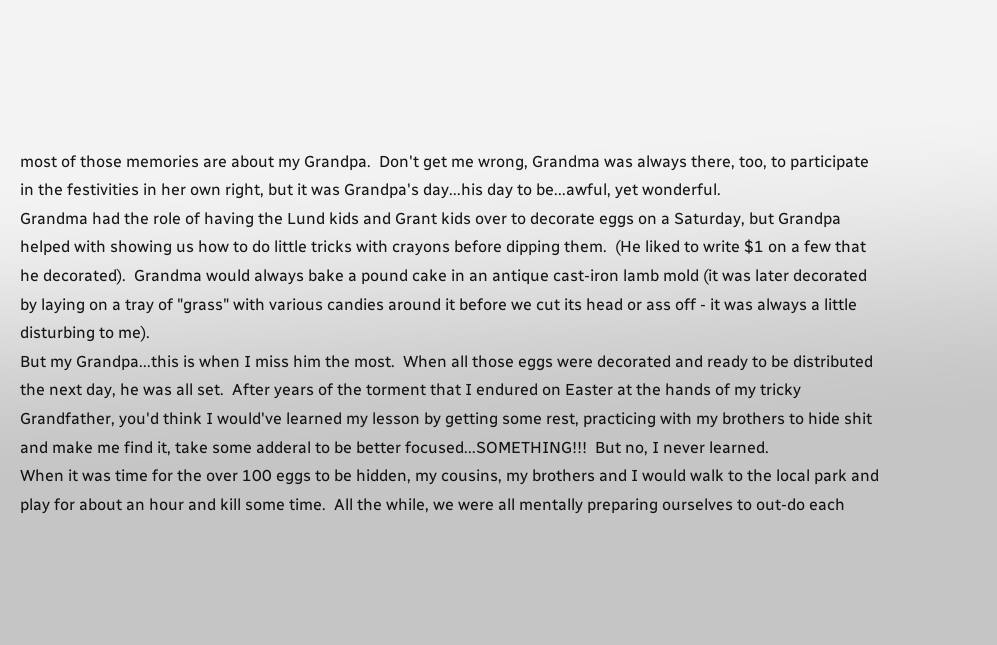most of those memories are about my Grandpa.  Don't get me wrong, Grandma was always there, too, to participate in the festivities in her own right, but it was Grandpa's day...his day to be...awful, yet wonderful.
Grandma had the role of having the Lund kids and Grant kids over to decorate eggs on a Saturday, but Grandpa helped with showing us how to do little tricks with crayons before dipping them.  (He liked to write $1 on a few that he decorated).  Grandma would always bake a pound cake in an antique cast-iron lamb mold (it was later decorated by laying on a tray of "grass" with various candies around it before we cut its head or ass off - it was always a little disturbing to me).
But my Grandpa...this is when I miss him the most.  When all those eggs were decorated and ready to be distributed the next day, he was all set.  After years of the torment that I endured on Easter at the hands of my tricky Grandfather, you'd think I would've learned my lesson by getting some rest, practicing with my brothers to hide shit and make me find it, take some adderal to be better focused...SOMETHING!!!  But no, I never learned.
When it was time for the over 100 eggs to be hidden, my cousins, my brothers and I would walk to the local park and play for about an hour and kill some time.  All the while, we were all mentally preparing ourselves to out-do each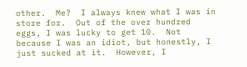other.  Me?  I always knew what I was in store for.  Out of the over hundred eggs, I was lucky to get 10.  Not because I was an idiot, but honestly, I just sucked at it.  However, I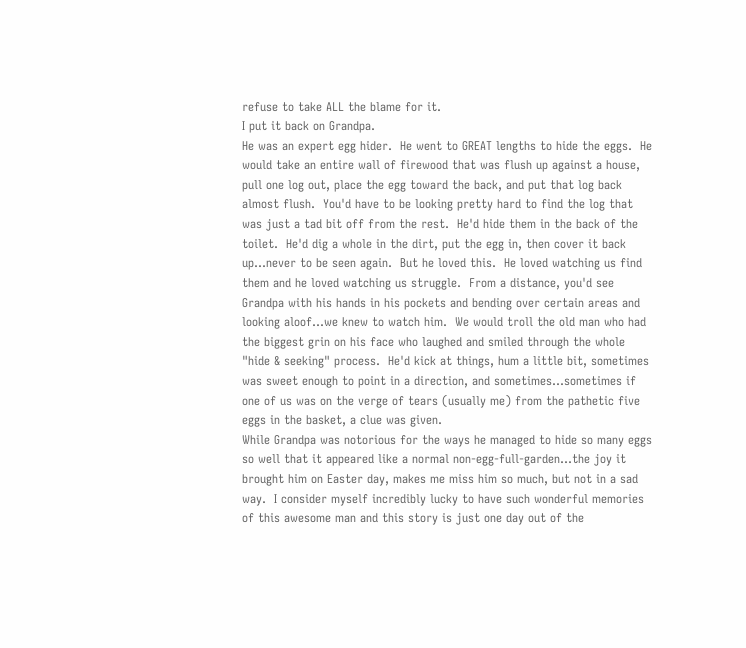refuse to take ALL the blame for it.
I put it back on Grandpa.
He was an expert egg hider.  He went to GREAT lengths to hide the eggs.  He would take an entire wall of firewood that was flush up against a house, pull one log out, place the egg toward the back, and put that log back almost flush.  You'd have to be looking pretty hard to find the log that was just a tad bit off from the rest.  He'd hide them in the back of the toilet.  He'd dig a whole in the dirt, put the egg in, then cover it back up...never to be seen again.  But he loved this.  He loved watching us find them and he loved watching us struggle.  From a distance, you'd see Grandpa with his hands in his pockets and bending over certain areas and looking aloof...we knew to watch him.  We would troll the old man who had the biggest grin on his face who laughed and smiled through the whole "hide & seeking" process.  He'd kick at things, hum a little bit, sometimes was sweet enough to point in a direction, and sometimes...sometimes if one of us was on the verge of tears (usually me) from the pathetic five eggs in the basket, a clue was given.
While Grandpa was notorious for the ways he managed to hide so many eggs so well that it appeared like a normal non-egg-full-garden...the joy it brought him on Easter day, makes me miss him so much, but not in a sad way.  I consider myself incredibly lucky to have such wonderful memories of this awesome man and this story is just one day out of the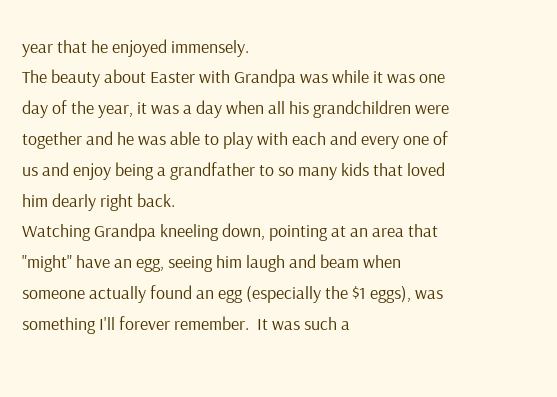year that he enjoyed immensely.
The beauty about Easter with Grandpa was while it was one day of the year, it was a day when all his grandchildren were together and he was able to play with each and every one of us and enjoy being a grandfather to so many kids that loved him dearly right back.
Watching Grandpa kneeling down, pointing at an area that "might" have an egg, seeing him laugh and beam when someone actually found an egg (especially the $1 eggs), was something I'll forever remember.  It was such a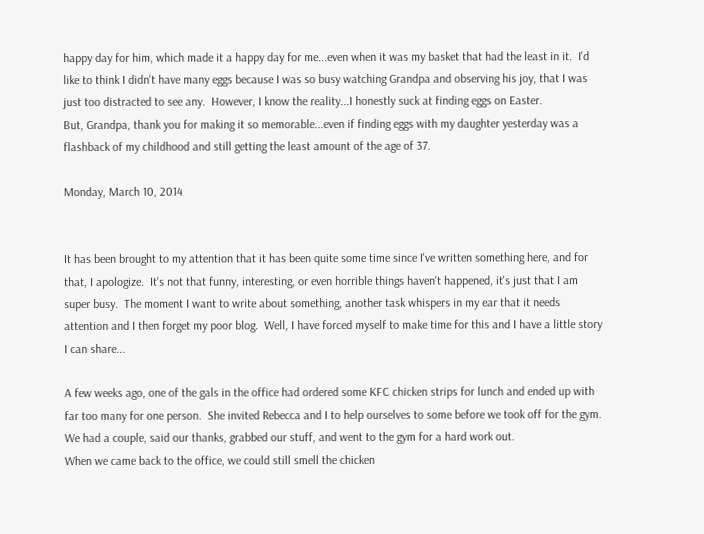happy day for him, which made it a happy day for me...even when it was my basket that had the least in it.  I'd like to think I didn't have many eggs because I was so busy watching Grandpa and observing his joy, that I was just too distracted to see any.  However, I know the reality...I honestly suck at finding eggs on Easter.
But, Grandpa, thank you for making it so memorable...even if finding eggs with my daughter yesterday was a flashback of my childhood and still getting the least amount of the age of 37.

Monday, March 10, 2014


It has been brought to my attention that it has been quite some time since I've written something here, and for that, I apologize.  It's not that funny, interesting, or even horrible things haven't happened, it's just that I am super busy.  The moment I want to write about something, another task whispers in my ear that it needs attention and I then forget my poor blog.  Well, I have forced myself to make time for this and I have a little story I can share...

A few weeks ago, one of the gals in the office had ordered some KFC chicken strips for lunch and ended up with far too many for one person.  She invited Rebecca and I to help ourselves to some before we took off for the gym.  We had a couple, said our thanks, grabbed our stuff, and went to the gym for a hard work out.
When we came back to the office, we could still smell the chicken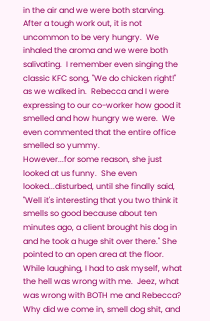in the air and we were both starving.  After a tough work out, it is not uncommon to be very hungry.  We inhaled the aroma and we were both salivating.  I remember even singing the classic KFC song, "We do chicken right!" as we walked in.  Rebecca and I were expressing to our co-worker how good it smelled and how hungry we were.  We even commented that the entire office smelled so yummy.
However...for some reason, she just looked at us funny.  She even looked...disturbed, until she finally said, "Well it's interesting that you two think it smells so good because about ten minutes ago, a client brought his dog in and he took a huge shit over there." She pointed to an open area at the floor.
While laughing, I had to ask myself, what the hell was wrong with me.  Jeez, what was wrong with BOTH me and Rebecca?  Why did we come in, smell dog shit, and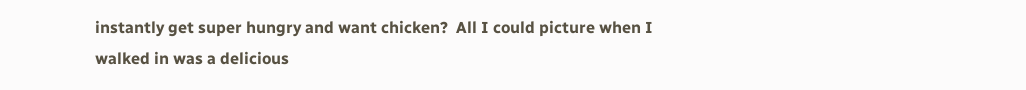instantly get super hungry and want chicken?  All I could picture when I walked in was a delicious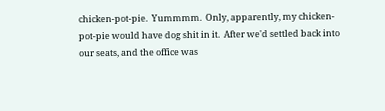chicken-pot-pie.  Yummmm.  Only, apparently, my chicken-pot-pie would have dog shit in it.  After we'd settled back into our seats, and the office was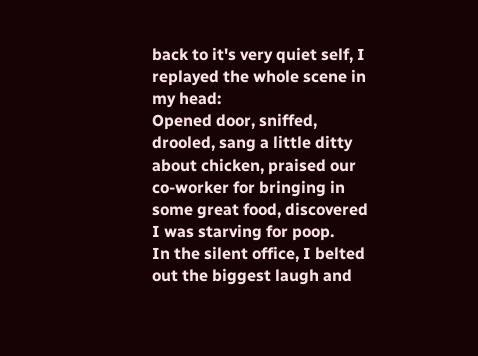back to it's very quiet self, I replayed the whole scene in my head:
Opened door, sniffed, drooled, sang a little ditty about chicken, praised our co-worker for bringing in some great food, discovered I was starving for poop.
In the silent office, I belted out the biggest laugh and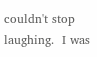couldn't stop laughing.  I was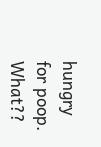hungry for poop.  What??